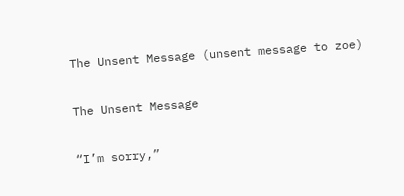The Unsent Message (unsent message to zoe)

The Unsent Message

“I’m sorry,”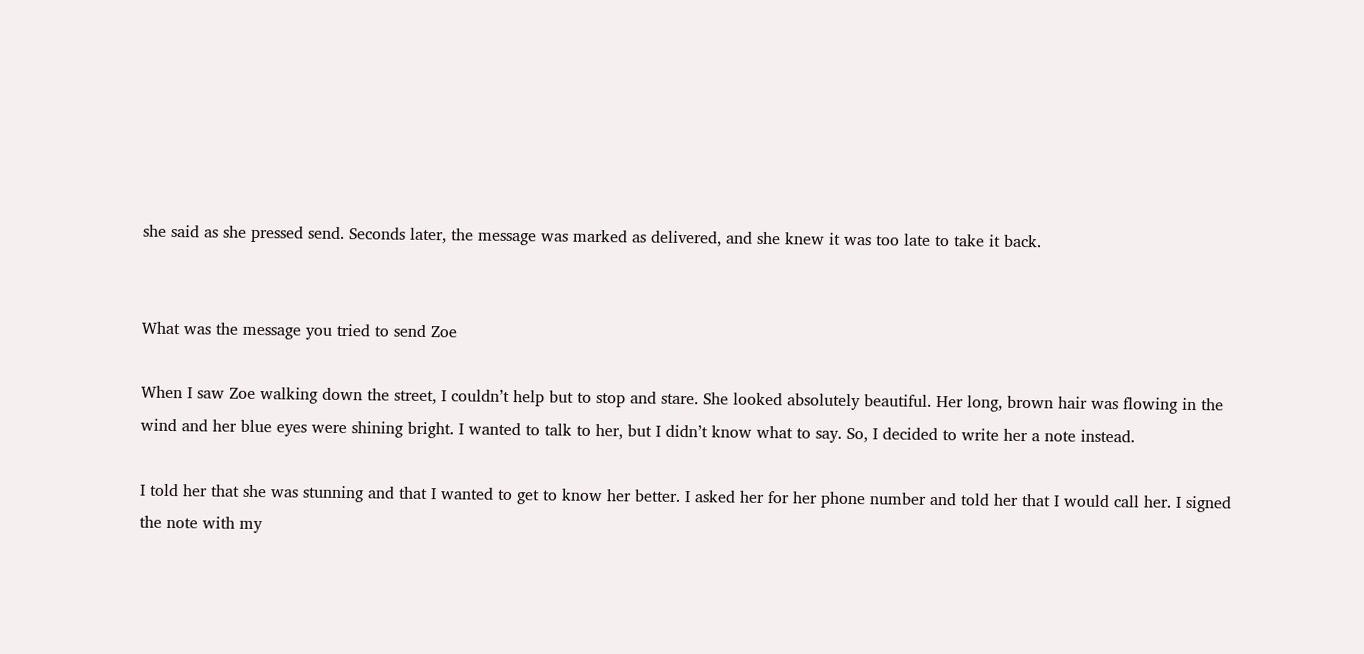she said as she pressed send. Seconds later, the message was marked as delivered, and she knew it was too late to take it back.


What was the message you tried to send Zoe

When I saw Zoe walking down the street, I couldn’t help but to stop and stare. She looked absolutely beautiful. Her long, brown hair was flowing in the wind and her blue eyes were shining bright. I wanted to talk to her, but I didn’t know what to say. So, I decided to write her a note instead.

I told her that she was stunning and that I wanted to get to know her better. I asked her for her phone number and told her that I would call her. I signed the note with my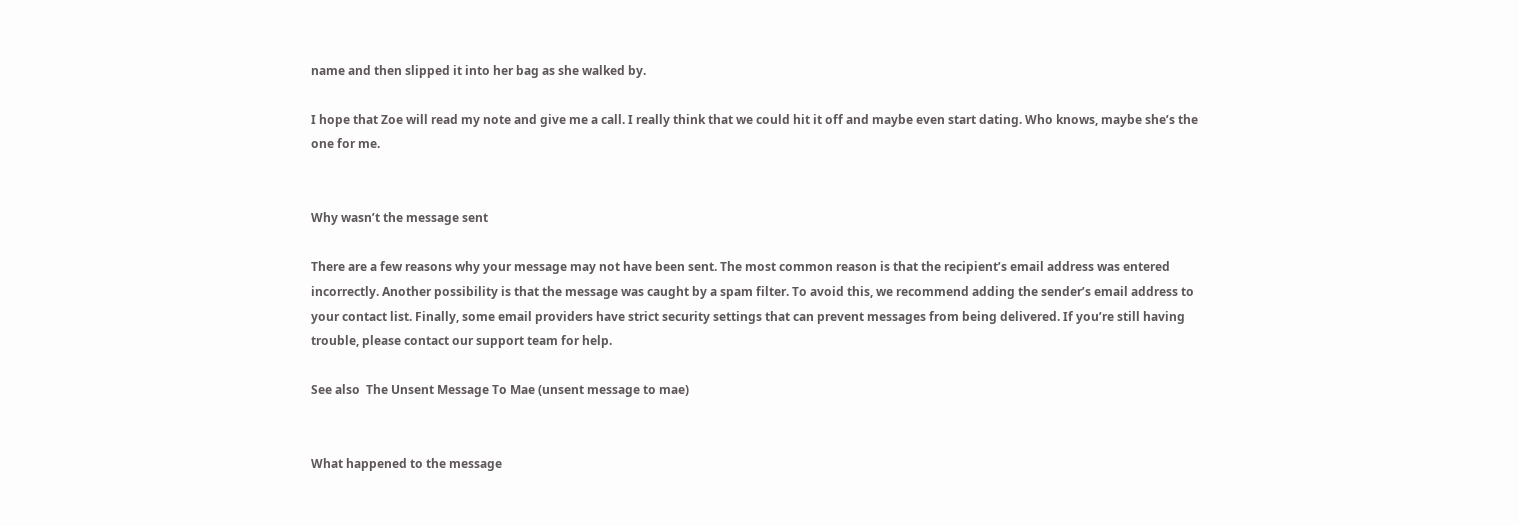name and then slipped it into her bag as she walked by.

I hope that Zoe will read my note and give me a call. I really think that we could hit it off and maybe even start dating. Who knows, maybe she’s the one for me.


Why wasn’t the message sent

There are a few reasons why your message may not have been sent. The most common reason is that the recipient’s email address was entered incorrectly. Another possibility is that the message was caught by a spam filter. To avoid this, we recommend adding the sender’s email address to your contact list. Finally, some email providers have strict security settings that can prevent messages from being delivered. If you’re still having trouble, please contact our support team for help.

See also  The Unsent Message To Mae (unsent message to mae)


What happened to the message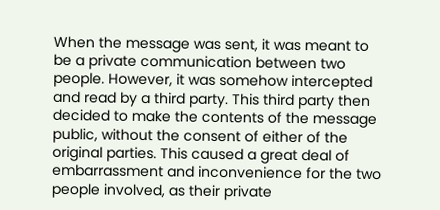When the message was sent, it was meant to be a private communication between two people. However, it was somehow intercepted and read by a third party. This third party then decided to make the contents of the message public, without the consent of either of the original parties. This caused a great deal of embarrassment and inconvenience for the two people involved, as their private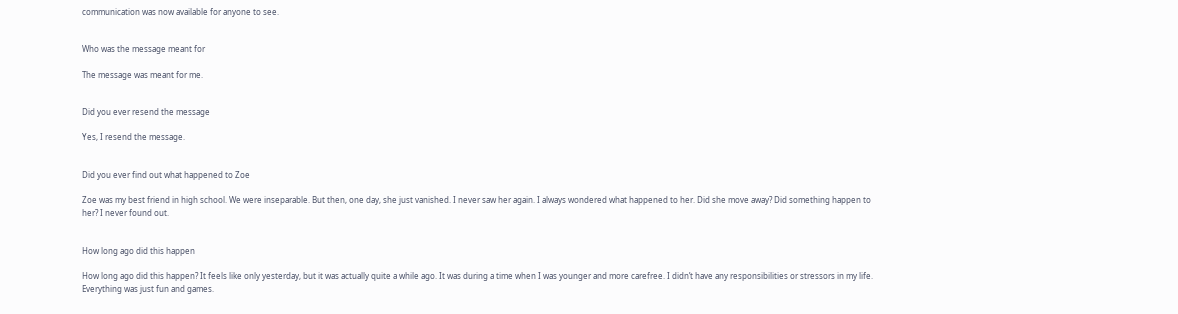communication was now available for anyone to see.


Who was the message meant for

The message was meant for me.


Did you ever resend the message

Yes, I resend the message.


Did you ever find out what happened to Zoe

Zoe was my best friend in high school. We were inseparable. But then, one day, she just vanished. I never saw her again. I always wondered what happened to her. Did she move away? Did something happen to her? I never found out.


How long ago did this happen

How long ago did this happen? It feels like only yesterday, but it was actually quite a while ago. It was during a time when I was younger and more carefree. I didn’t have any responsibilities or stressors in my life. Everything was just fun and games.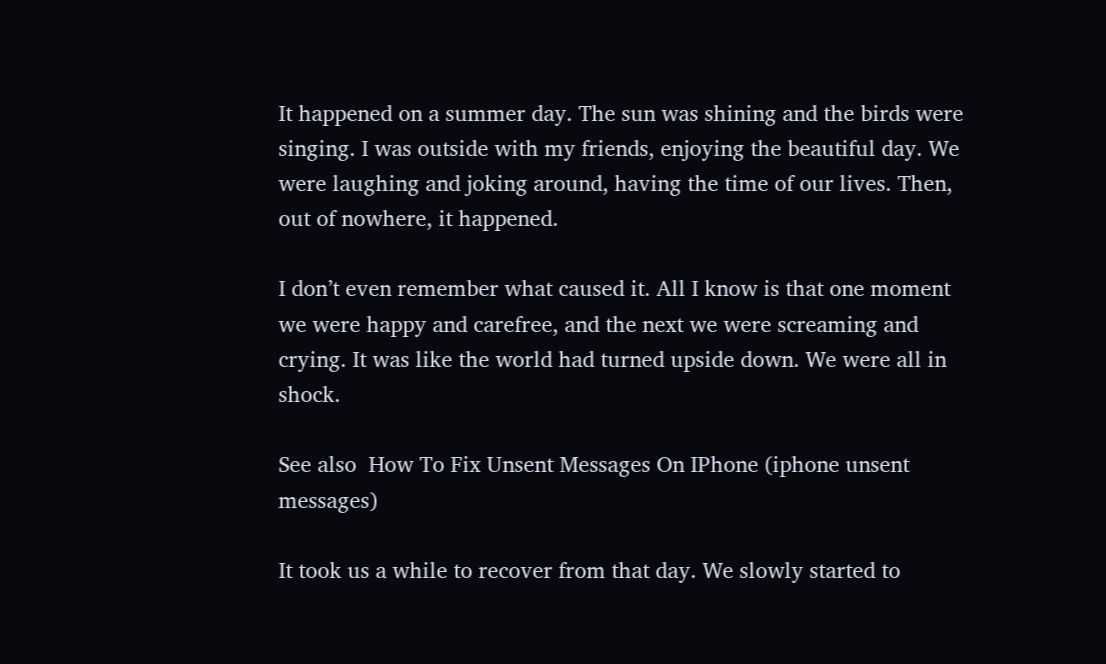It happened on a summer day. The sun was shining and the birds were singing. I was outside with my friends, enjoying the beautiful day. We were laughing and joking around, having the time of our lives. Then, out of nowhere, it happened.

I don’t even remember what caused it. All I know is that one moment we were happy and carefree, and the next we were screaming and crying. It was like the world had turned upside down. We were all in shock.

See also  How To Fix Unsent Messages On IPhone (iphone unsent messages)

It took us a while to recover from that day. We slowly started to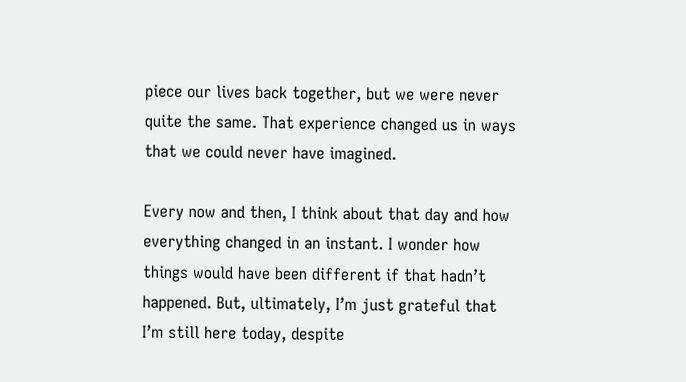piece our lives back together, but we were never quite the same. That experience changed us in ways that we could never have imagined.

Every now and then, I think about that day and how everything changed in an instant. I wonder how things would have been different if that hadn’t happened. But, ultimately, I’m just grateful that I’m still here today, despite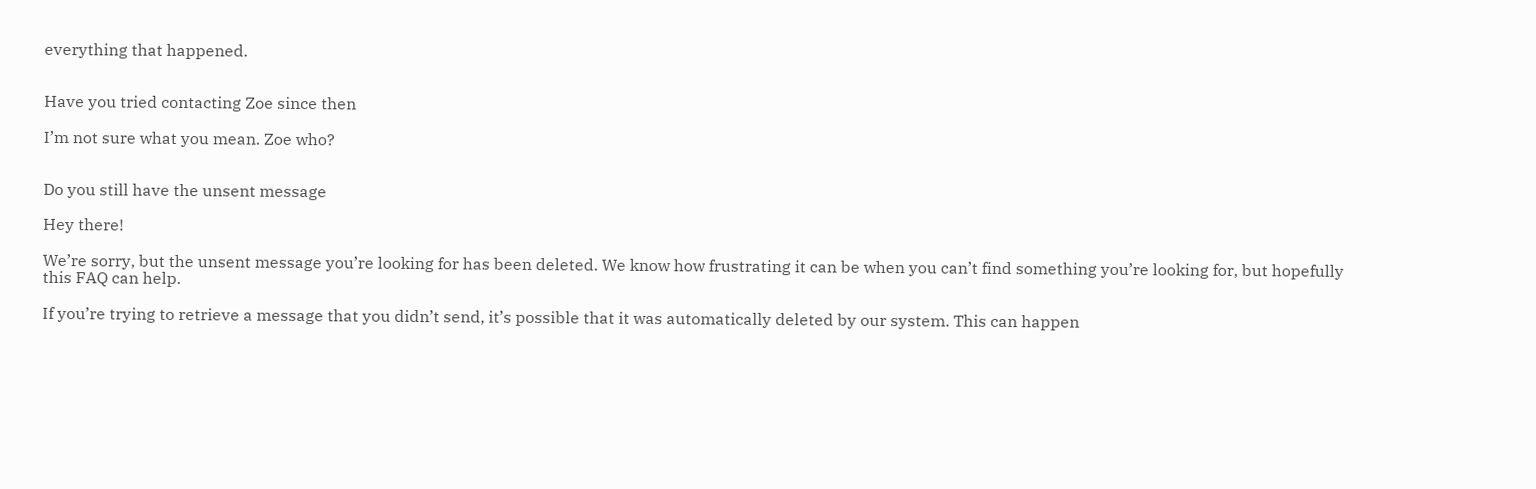everything that happened.


Have you tried contacting Zoe since then

I’m not sure what you mean. Zoe who?


Do you still have the unsent message

Hey there!

We’re sorry, but the unsent message you’re looking for has been deleted. We know how frustrating it can be when you can’t find something you’re looking for, but hopefully this FAQ can help.

If you’re trying to retrieve a message that you didn’t send, it’s possible that it was automatically deleted by our system. This can happen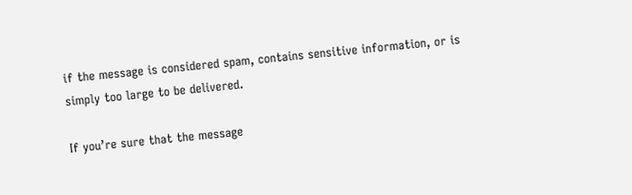if the message is considered spam, contains sensitive information, or is simply too large to be delivered.

If you’re sure that the message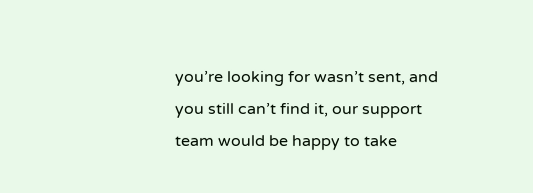you’re looking for wasn’t sent, and you still can’t find it, our support team would be happy to take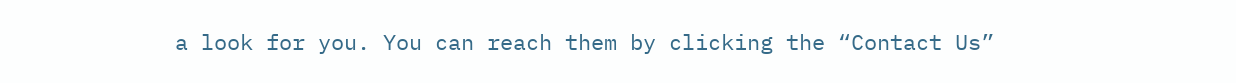a look for you. You can reach them by clicking the “Contact Us”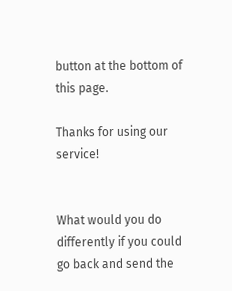button at the bottom of this page.

Thanks for using our service!


What would you do differently if you could go back and send the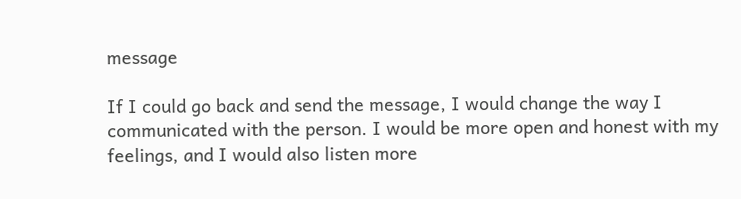message

If I could go back and send the message, I would change the way I communicated with the person. I would be more open and honest with my feelings, and I would also listen more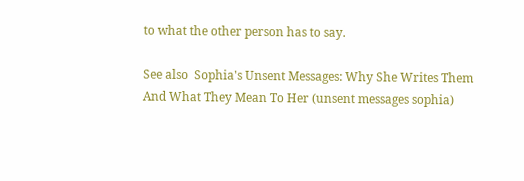to what the other person has to say.

See also  Sophia's Unsent Messages: Why She Writes Them And What They Mean To Her (unsent messages sophia)